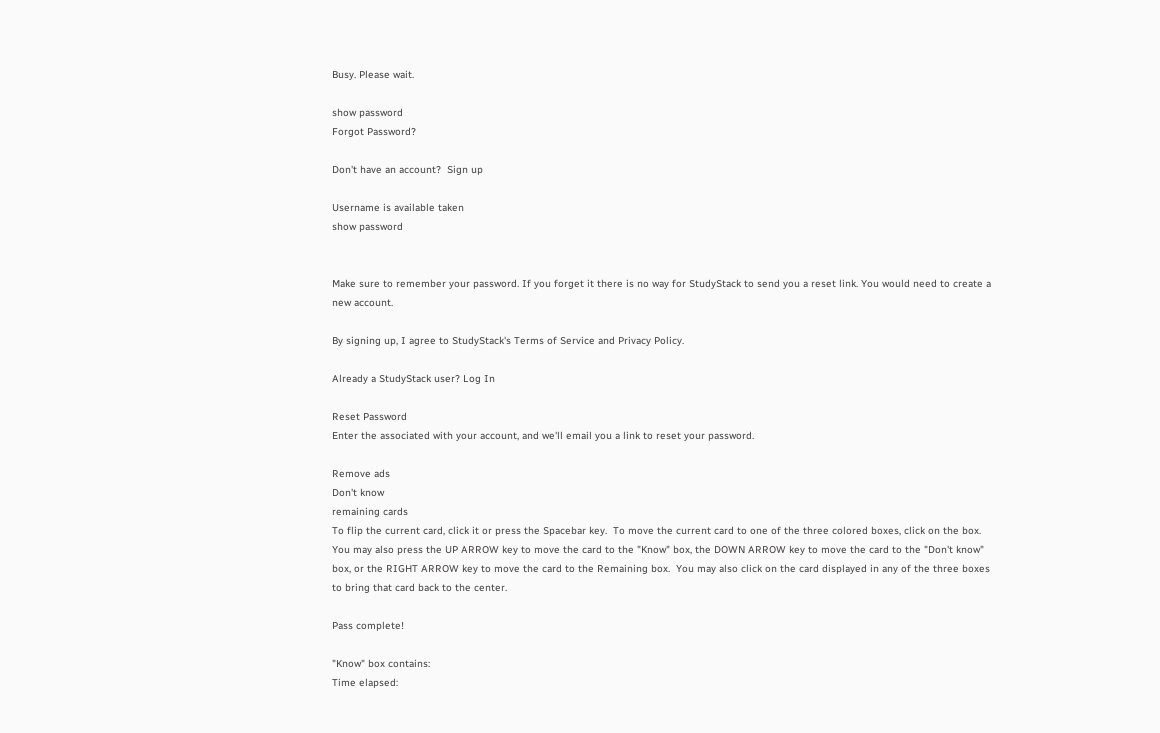Busy. Please wait.

show password
Forgot Password?

Don't have an account?  Sign up

Username is available taken
show password


Make sure to remember your password. If you forget it there is no way for StudyStack to send you a reset link. You would need to create a new account.

By signing up, I agree to StudyStack's Terms of Service and Privacy Policy.

Already a StudyStack user? Log In

Reset Password
Enter the associated with your account, and we'll email you a link to reset your password.

Remove ads
Don't know
remaining cards
To flip the current card, click it or press the Spacebar key.  To move the current card to one of the three colored boxes, click on the box.  You may also press the UP ARROW key to move the card to the "Know" box, the DOWN ARROW key to move the card to the "Don't know" box, or the RIGHT ARROW key to move the card to the Remaining box.  You may also click on the card displayed in any of the three boxes to bring that card back to the center.

Pass complete!

"Know" box contains:
Time elapsed: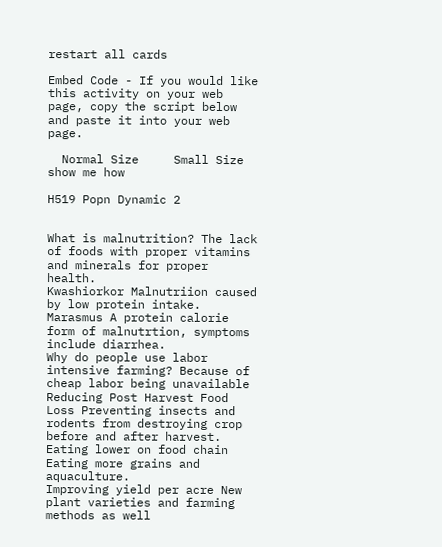restart all cards

Embed Code - If you would like this activity on your web page, copy the script below and paste it into your web page.

  Normal Size     Small Size show me how

H519 Popn Dynamic 2


What is malnutrition? The lack of foods with proper vitamins and minerals for proper health.
Kwashiorkor Malnutriion caused by low protein intake.
Marasmus A protein calorie form of malnutrtion, symptoms include diarrhea.
Why do people use labor intensive farming? Because of cheap labor being unavailable
Reducing Post Harvest Food Loss Preventing insects and rodents from destroying crop before and after harvest.
Eating lower on food chain Eating more grains and aquaculture.
Improving yield per acre New plant varieties and farming methods as well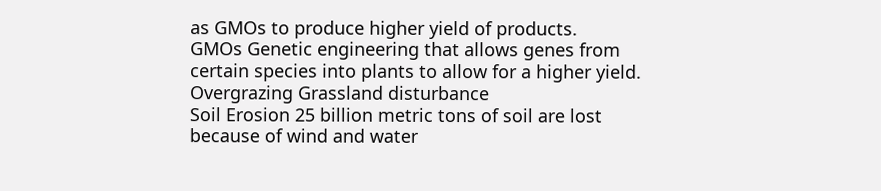as GMOs to produce higher yield of products.
GMOs Genetic engineering that allows genes from certain species into plants to allow for a higher yield.
Overgrazing Grassland disturbance
Soil Erosion 25 billion metric tons of soil are lost because of wind and water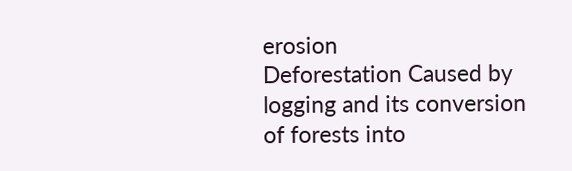erosion
Deforestation Caused by logging and its conversion of forests into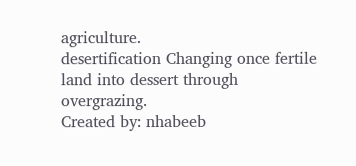agriculture.
desertification Changing once fertile land into dessert through overgrazing.
Created by: nhabeeb